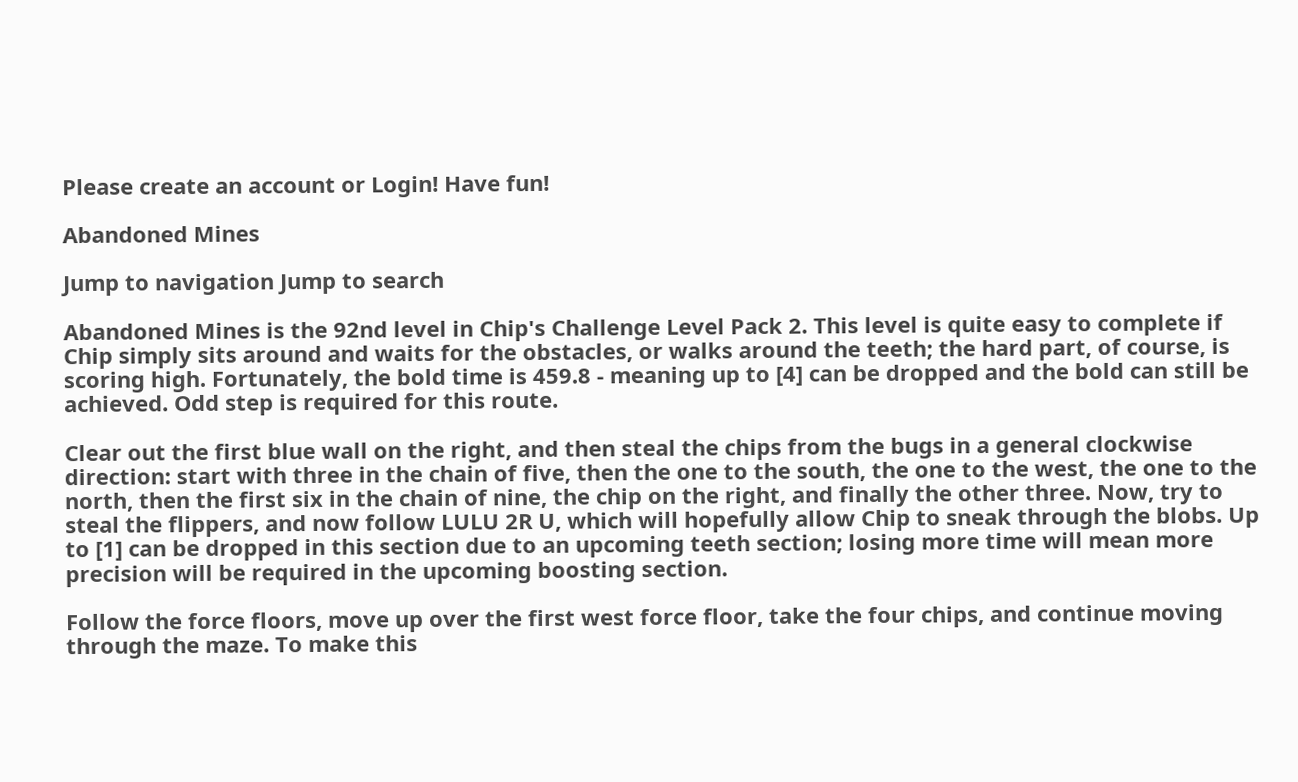Please create an account or Login! Have fun!

Abandoned Mines

Jump to navigation Jump to search

Abandoned Mines is the 92nd level in Chip's Challenge Level Pack 2. This level is quite easy to complete if Chip simply sits around and waits for the obstacles, or walks around the teeth; the hard part, of course, is scoring high. Fortunately, the bold time is 459.8 - meaning up to [4] can be dropped and the bold can still be achieved. Odd step is required for this route.

Clear out the first blue wall on the right, and then steal the chips from the bugs in a general clockwise direction: start with three in the chain of five, then the one to the south, the one to the west, the one to the north, then the first six in the chain of nine, the chip on the right, and finally the other three. Now, try to steal the flippers, and now follow LULU 2R U, which will hopefully allow Chip to sneak through the blobs. Up to [1] can be dropped in this section due to an upcoming teeth section; losing more time will mean more precision will be required in the upcoming boosting section.

Follow the force floors, move up over the first west force floor, take the four chips, and continue moving through the maze. To make this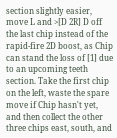section slightly easier, move L and >[D 2R] D off the last chip instead of the rapid-fire 2D boost, as Chip can stand the loss of [1] due to an upcoming teeth section. Take the first chip on the left, waste the spare move if Chip hasn't yet, and then collect the other three chips east, south, and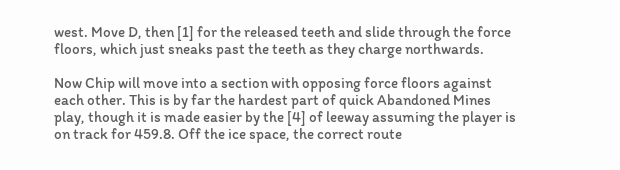west. Move D, then [1] for the released teeth and slide through the force floors, which just sneaks past the teeth as they charge northwards.

Now Chip will move into a section with opposing force floors against each other. This is by far the hardest part of quick Abandoned Mines play, though it is made easier by the [4] of leeway assuming the player is on track for 459.8. Off the ice space, the correct route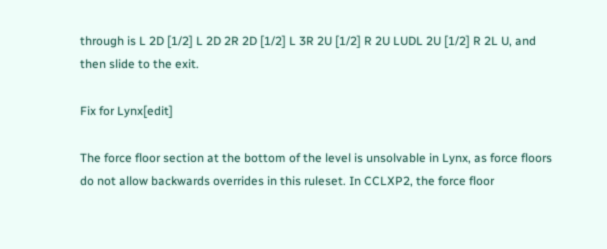through is L 2D [1/2] L 2D 2R 2D [1/2] L 3R 2U [1/2] R 2U LUDL 2U [1/2] R 2L U, and then slide to the exit.

Fix for Lynx[edit]

The force floor section at the bottom of the level is unsolvable in Lynx, as force floors do not allow backwards overrides in this ruleset. In CCLXP2, the force floor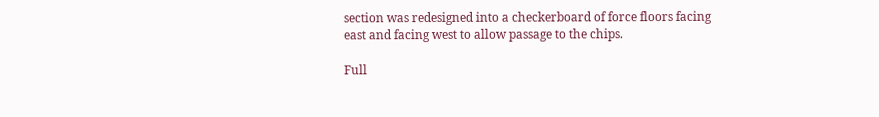section was redesigned into a checkerboard of force floors facing east and facing west to allow passage to the chips.

Full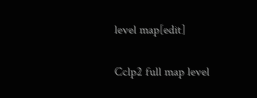level map[edit]

Cclp2 full map level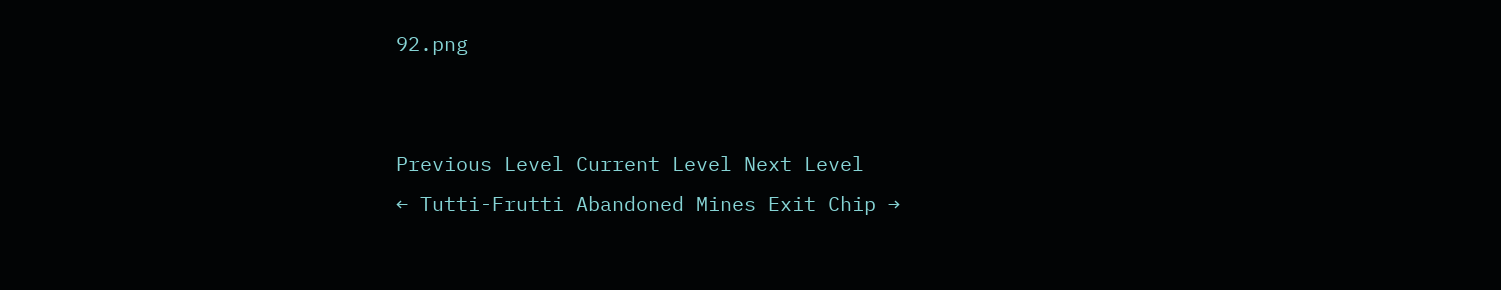92.png


Previous Level Current Level Next Level
← Tutti-Frutti Abandoned Mines Exit Chip →